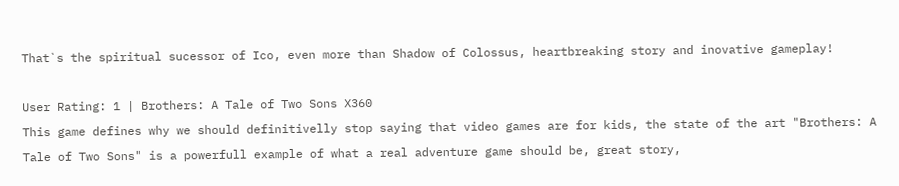That`s the spiritual sucessor of Ico, even more than Shadow of Colossus, heartbreaking story and inovative gameplay!

User Rating: 1 | Brothers: A Tale of Two Sons X360
This game defines why we should definitivelly stop saying that video games are for kids, the state of the art "Brothers: A Tale of Two Sons" is a powerfull example of what a real adventure game should be, great story,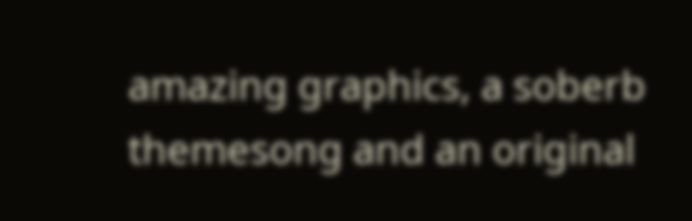amazing graphics, a soberb themesong and an original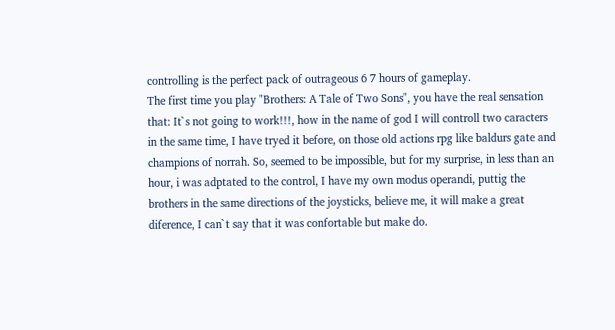controlling is the perfect pack of outrageous 6 7 hours of gameplay.
The first time you play "Brothers: A Tale of Two Sons", you have the real sensation that: It`s not going to work!!!, how in the name of god I will controll two caracters in the same time, I have tryed it before, on those old actions rpg like baldurs gate and champions of norrah. So, seemed to be impossible, but for my surprise, in less than an hour, i was adptated to the control, I have my own modus operandi, puttig the brothers in the same directions of the joysticks, believe me, it will make a great diference, I can`t say that it was confortable but make do.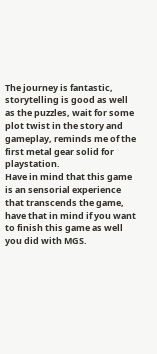The journey is fantastic, storytelling is good as well as the puzzles, wait for some plot twist in the story and gameplay, reminds me of the first metal gear solid for playstation.
Have in mind that this game is an sensorial experience that transcends the game, have that in mind if you want to finish this game as well you did with MGS.